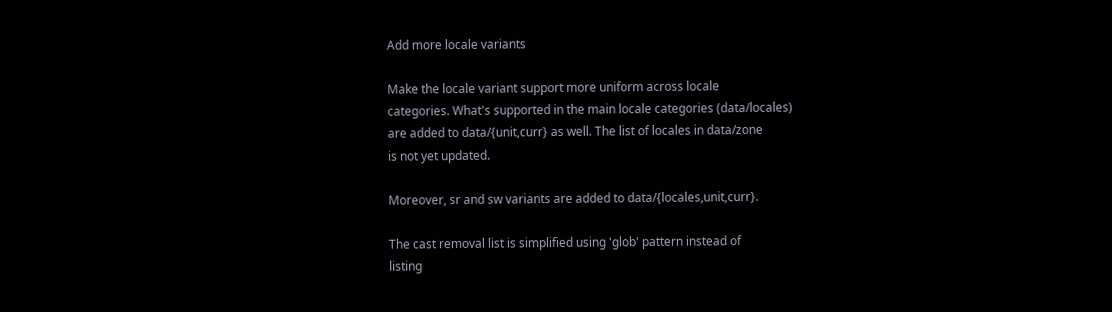Add more locale variants

Make the locale variant support more uniform across locale
categories. What's supported in the main locale categories (data/locales)
are added to data/{unit,curr} as well. The list of locales in data/zone
is not yet updated.

Moreover, sr and sw variants are added to data/{locales,unit,curr}.

The cast removal list is simplified using 'glob' pattern instead of
listing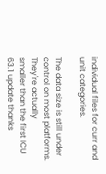individual files for curr and unit categories.

The data size is still under control on most platforms. They're actually
smaller than the first ICU 63.1 update thanks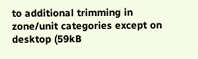to additional trimming in
zone/unit categories except on desktop (59kB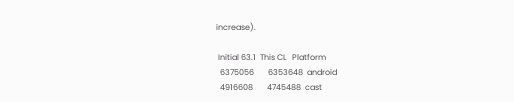increase).

 Initial 63.1  This CL   Platform
  6375056       6353648  android
  4916608       4745488  cast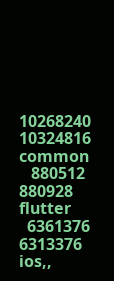10268240      10324816  common
   880512        880928  flutter
  6361376       6313376  ios,,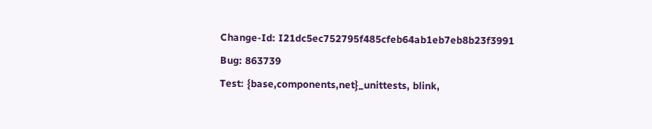Change-Id: I21dc5ec752795f485cfeb64ab1eb7eb8b23f3991
Bug: 863739
Test: {base,components,net}_unittests, blink,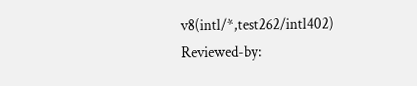v8(intl/*,test262/intl402)
Reviewed-by: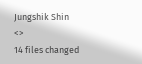Jungshik Shin <>
14 files changed